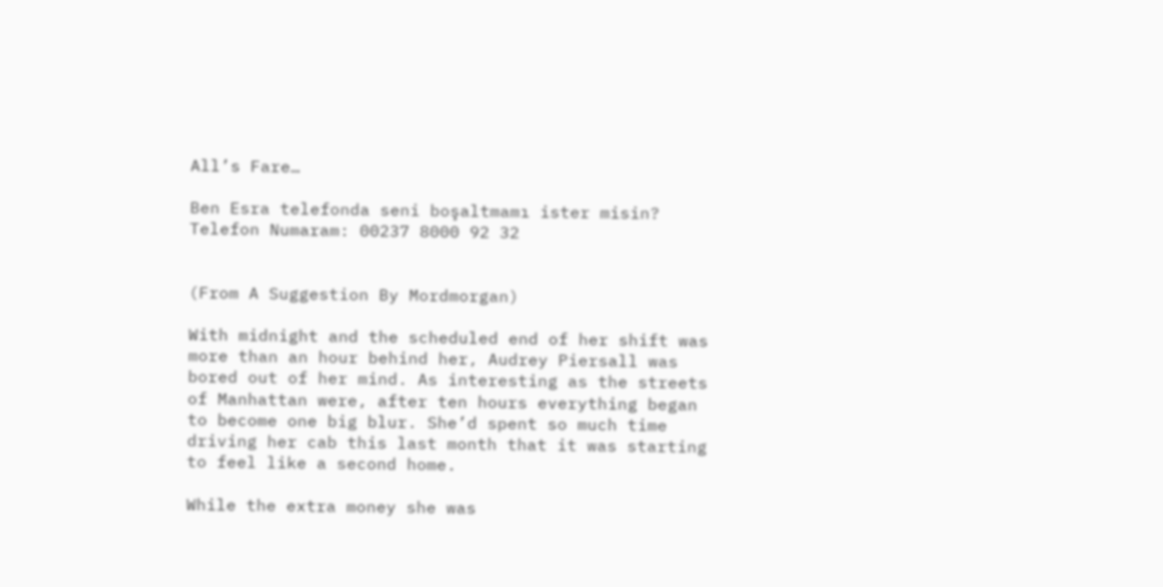All’s Fare…

Ben Esra telefonda seni boşaltmamı ister misin?
Telefon Numaram: 00237 8000 92 32


(From A Suggestion By Mordmorgan)

With midnight and the scheduled end of her shift was more than an hour behind her, Audrey Piersall was bored out of her mind. As interesting as the streets of Manhattan were, after ten hours everything began to become one big blur. She’d spent so much time driving her cab this last month that it was starting to feel like a second home.

While the extra money she was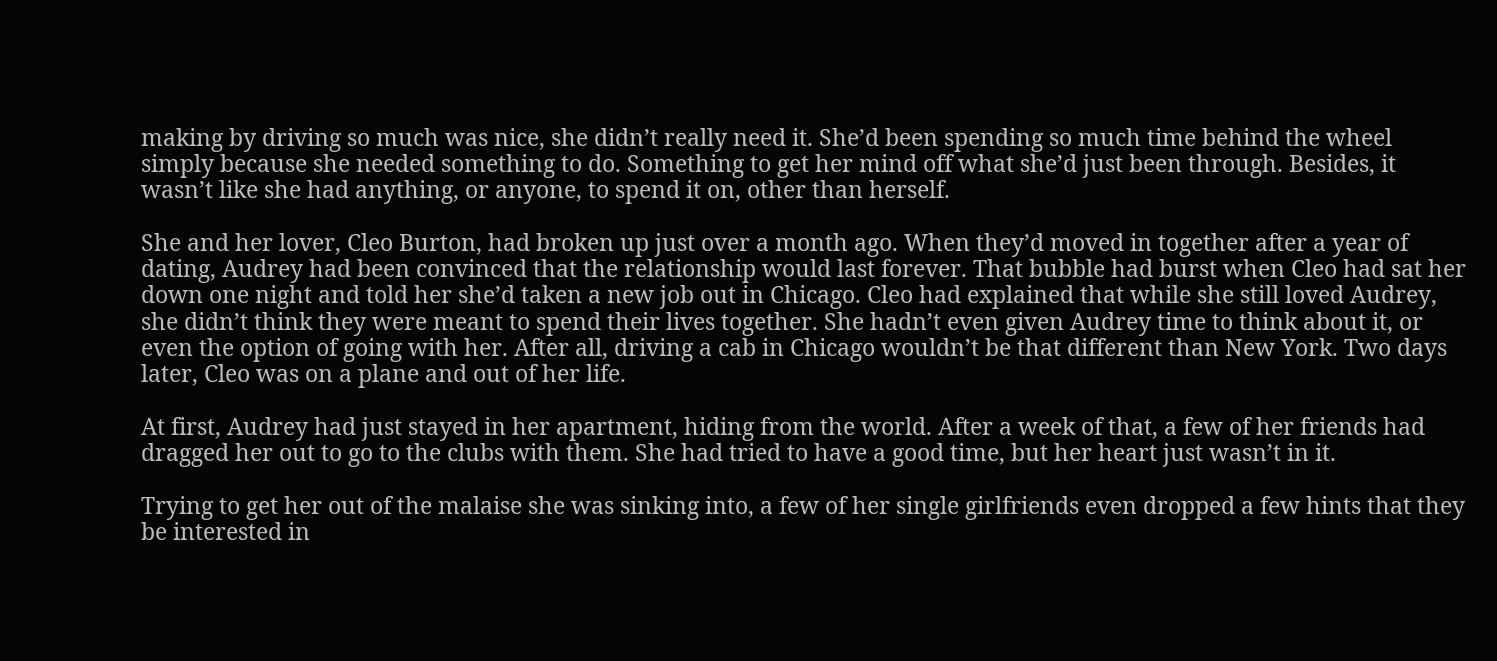making by driving so much was nice, she didn’t really need it. She’d been spending so much time behind the wheel simply because she needed something to do. Something to get her mind off what she’d just been through. Besides, it wasn’t like she had anything, or anyone, to spend it on, other than herself.

She and her lover, Cleo Burton, had broken up just over a month ago. When they’d moved in together after a year of dating, Audrey had been convinced that the relationship would last forever. That bubble had burst when Cleo had sat her down one night and told her she’d taken a new job out in Chicago. Cleo had explained that while she still loved Audrey, she didn’t think they were meant to spend their lives together. She hadn’t even given Audrey time to think about it, or even the option of going with her. After all, driving a cab in Chicago wouldn’t be that different than New York. Two days later, Cleo was on a plane and out of her life.

At first, Audrey had just stayed in her apartment, hiding from the world. After a week of that, a few of her friends had dragged her out to go to the clubs with them. She had tried to have a good time, but her heart just wasn’t in it.

Trying to get her out of the malaise she was sinking into, a few of her single girlfriends even dropped a few hints that they be interested in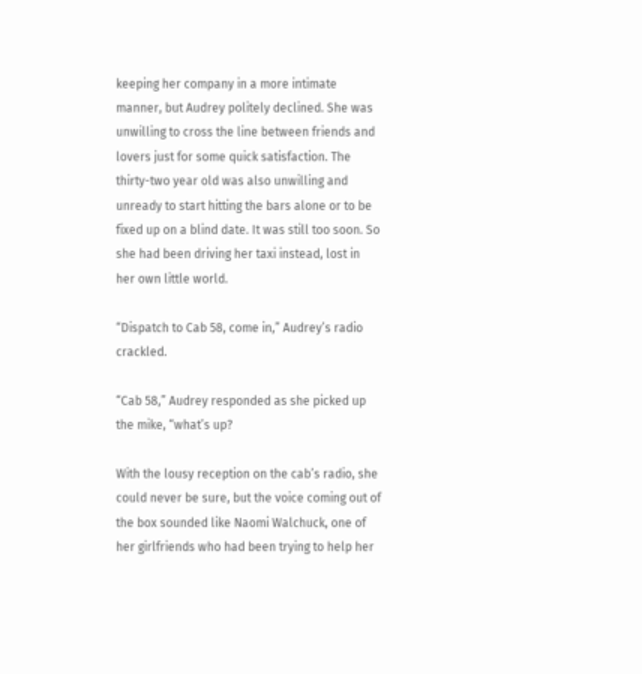keeping her company in a more intimate manner, but Audrey politely declined. She was unwilling to cross the line between friends and lovers just for some quick satisfaction. The thirty-two year old was also unwilling and unready to start hitting the bars alone or to be fixed up on a blind date. It was still too soon. So she had been driving her taxi instead, lost in her own little world.

“Dispatch to Cab 58, come in,” Audrey’s radio crackled.

“Cab 58,” Audrey responded as she picked up the mike, “what’s up?

With the lousy reception on the cab’s radio, she could never be sure, but the voice coming out of the box sounded like Naomi Walchuck, one of her girlfriends who had been trying to help her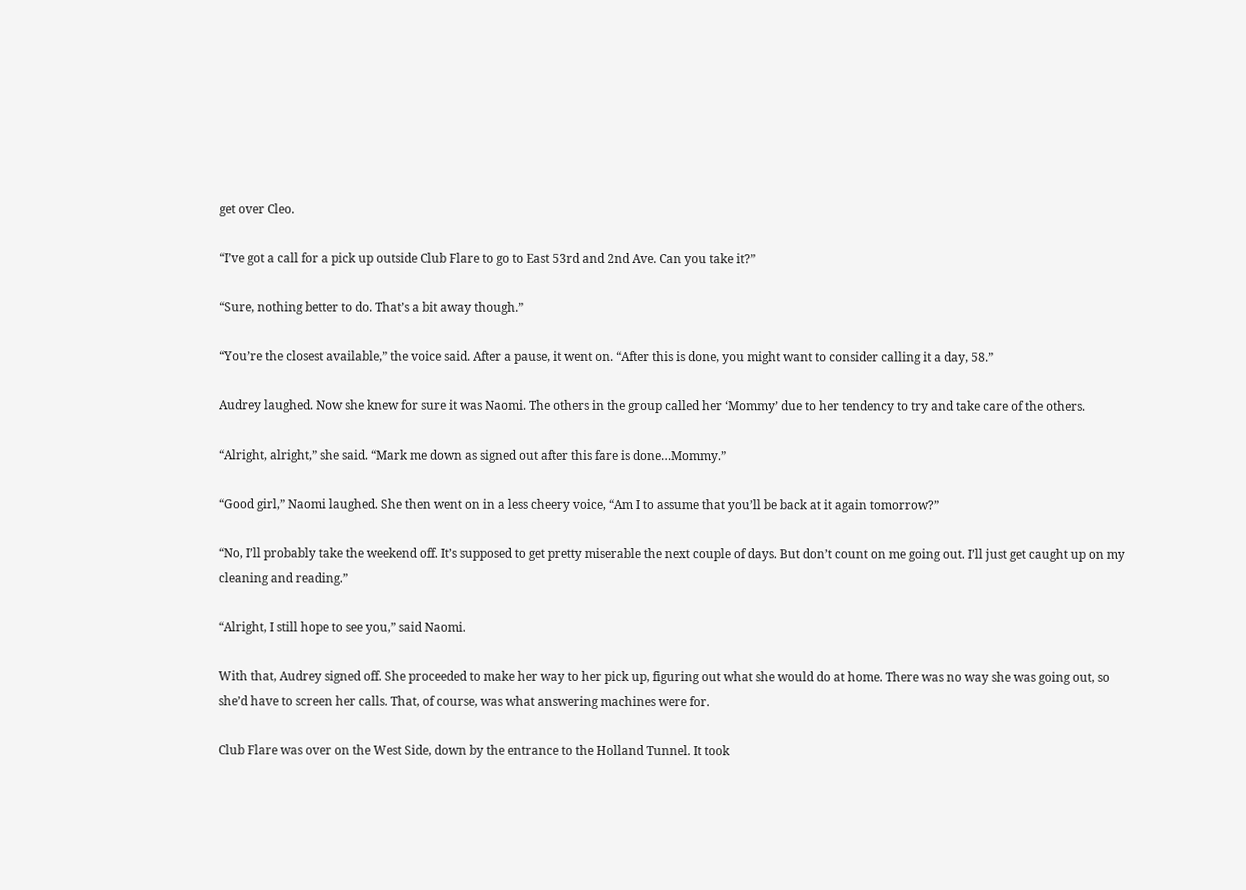get over Cleo.

“I’ve got a call for a pick up outside Club Flare to go to East 53rd and 2nd Ave. Can you take it?”

“Sure, nothing better to do. That’s a bit away though.”

“You’re the closest available,” the voice said. After a pause, it went on. “After this is done, you might want to consider calling it a day, 58.”

Audrey laughed. Now she knew for sure it was Naomi. The others in the group called her ‘Mommy’ due to her tendency to try and take care of the others.

“Alright, alright,” she said. “Mark me down as signed out after this fare is done…Mommy.”

“Good girl,” Naomi laughed. She then went on in a less cheery voice, “Am I to assume that you’ll be back at it again tomorrow?”

“No, I’ll probably take the weekend off. It’s supposed to get pretty miserable the next couple of days. But don’t count on me going out. I’ll just get caught up on my cleaning and reading.”

“Alright, I still hope to see you,” said Naomi.

With that, Audrey signed off. She proceeded to make her way to her pick up, figuring out what she would do at home. There was no way she was going out, so she’d have to screen her calls. That, of course, was what answering machines were for.

Club Flare was over on the West Side, down by the entrance to the Holland Tunnel. It took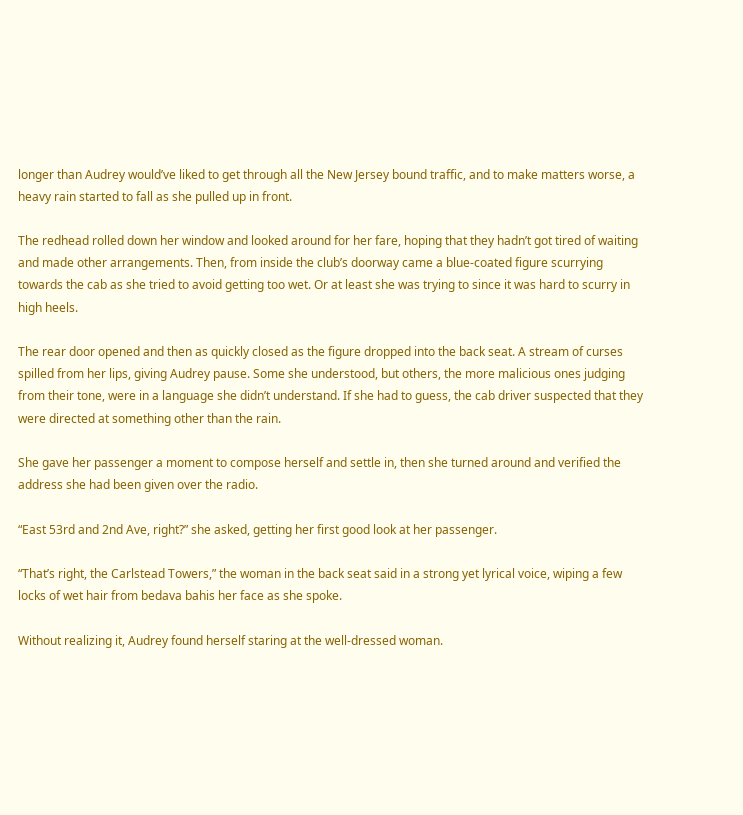longer than Audrey would’ve liked to get through all the New Jersey bound traffic, and to make matters worse, a heavy rain started to fall as she pulled up in front.

The redhead rolled down her window and looked around for her fare, hoping that they hadn’t got tired of waiting and made other arrangements. Then, from inside the club’s doorway came a blue-coated figure scurrying towards the cab as she tried to avoid getting too wet. Or at least she was trying to since it was hard to scurry in high heels.

The rear door opened and then as quickly closed as the figure dropped into the back seat. A stream of curses spilled from her lips, giving Audrey pause. Some she understood, but others, the more malicious ones judging from their tone, were in a language she didn’t understand. If she had to guess, the cab driver suspected that they were directed at something other than the rain.

She gave her passenger a moment to compose herself and settle in, then she turned around and verified the address she had been given over the radio.

“East 53rd and 2nd Ave, right?” she asked, getting her first good look at her passenger.

“That’s right, the Carlstead Towers,” the woman in the back seat said in a strong yet lyrical voice, wiping a few locks of wet hair from bedava bahis her face as she spoke.

Without realizing it, Audrey found herself staring at the well-dressed woman.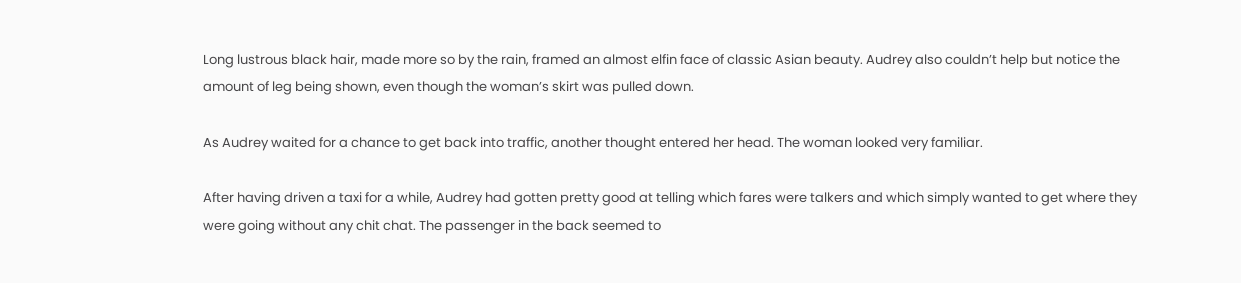Long lustrous black hair, made more so by the rain, framed an almost elfin face of classic Asian beauty. Audrey also couldn’t help but notice the amount of leg being shown, even though the woman’s skirt was pulled down.

As Audrey waited for a chance to get back into traffic, another thought entered her head. The woman looked very familiar.

After having driven a taxi for a while, Audrey had gotten pretty good at telling which fares were talkers and which simply wanted to get where they were going without any chit chat. The passenger in the back seemed to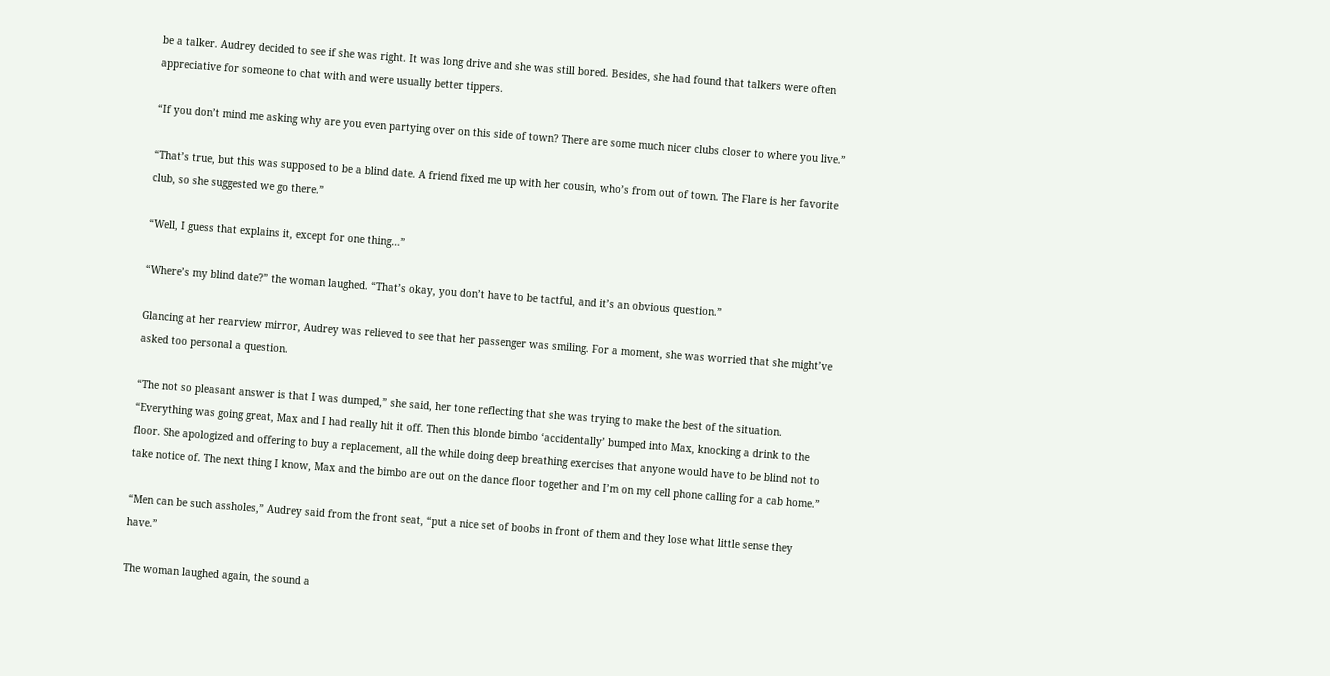be a talker. Audrey decided to see if she was right. It was long drive and she was still bored. Besides, she had found that talkers were often appreciative for someone to chat with and were usually better tippers.

“If you don’t mind me asking why are you even partying over on this side of town? There are some much nicer clubs closer to where you live.”

“That’s true, but this was supposed to be a blind date. A friend fixed me up with her cousin, who’s from out of town. The Flare is her favorite club, so she suggested we go there.”

“Well, I guess that explains it, except for one thing…”

“Where’s my blind date?” the woman laughed. “That’s okay, you don’t have to be tactful, and it’s an obvious question.”

Glancing at her rearview mirror, Audrey was relieved to see that her passenger was smiling. For a moment, she was worried that she might’ve asked too personal a question.

“The not so pleasant answer is that I was dumped,” she said, her tone reflecting that she was trying to make the best of the situation. “Everything was going great, Max and I had really hit it off. Then this blonde bimbo ‘accidentally’ bumped into Max, knocking a drink to the floor. She apologized and offering to buy a replacement, all the while doing deep breathing exercises that anyone would have to be blind not to take notice of. The next thing I know, Max and the bimbo are out on the dance floor together and I’m on my cell phone calling for a cab home.”

“Men can be such assholes,” Audrey said from the front seat, “put a nice set of boobs in front of them and they lose what little sense they have.”

The woman laughed again, the sound a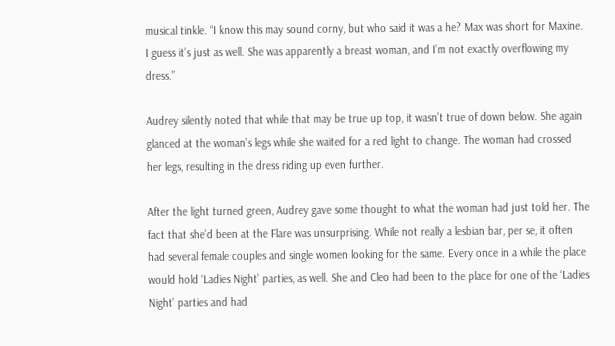musical tinkle. “I know this may sound corny, but who said it was a he? Max was short for Maxine. I guess it’s just as well. She was apparently a breast woman, and I’m not exactly overflowing my dress.”

Audrey silently noted that while that may be true up top, it wasn’t true of down below. She again glanced at the woman’s legs while she waited for a red light to change. The woman had crossed her legs, resulting in the dress riding up even further.

After the light turned green, Audrey gave some thought to what the woman had just told her. The fact that she’d been at the Flare was unsurprising. While not really a lesbian bar, per se, it often had several female couples and single women looking for the same. Every once in a while the place would hold ‘Ladies Night’ parties, as well. She and Cleo had been to the place for one of the ‘Ladies Night’ parties and had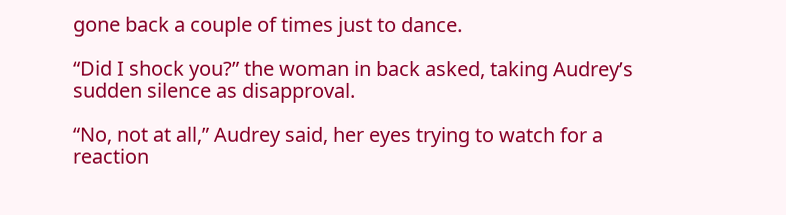gone back a couple of times just to dance.

“Did I shock you?” the woman in back asked, taking Audrey’s sudden silence as disapproval.

“No, not at all,” Audrey said, her eyes trying to watch for a reaction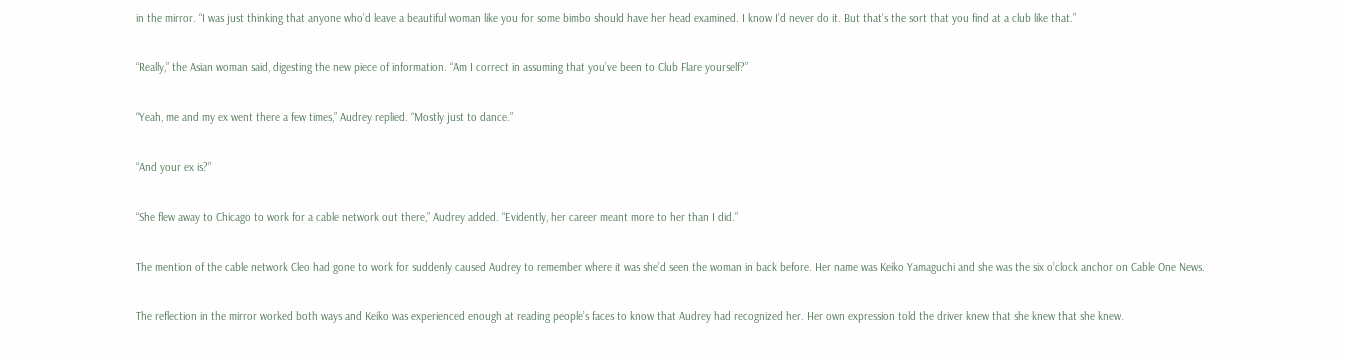in the mirror. “I was just thinking that anyone who’d leave a beautiful woman like you for some bimbo should have her head examined. I know I’d never do it. But that’s the sort that you find at a club like that.”

“Really,” the Asian woman said, digesting the new piece of information. “Am I correct in assuming that you’ve been to Club Flare yourself?”

“Yeah, me and my ex went there a few times,” Audrey replied. “Mostly just to dance.”

“And your ex is?”

“She flew away to Chicago to work for a cable network out there,” Audrey added. “Evidently, her career meant more to her than I did.”

The mention of the cable network Cleo had gone to work for suddenly caused Audrey to remember where it was she’d seen the woman in back before. Her name was Keiko Yamaguchi and she was the six o’clock anchor on Cable One News.

The reflection in the mirror worked both ways and Keiko was experienced enough at reading people’s faces to know that Audrey had recognized her. Her own expression told the driver knew that she knew that she knew.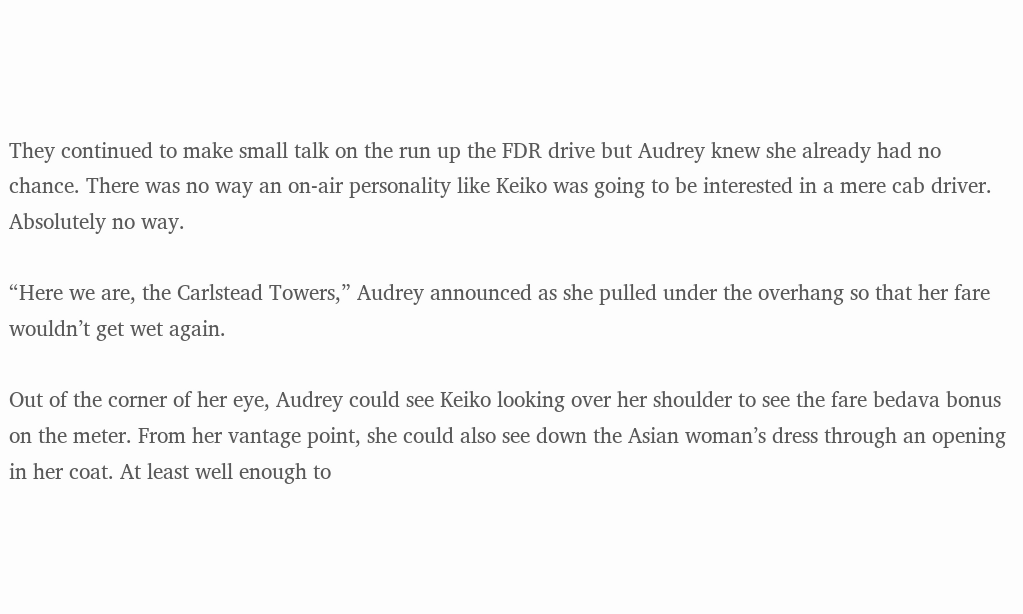They continued to make small talk on the run up the FDR drive but Audrey knew she already had no chance. There was no way an on-air personality like Keiko was going to be interested in a mere cab driver. Absolutely no way.

“Here we are, the Carlstead Towers,” Audrey announced as she pulled under the overhang so that her fare wouldn’t get wet again.

Out of the corner of her eye, Audrey could see Keiko looking over her shoulder to see the fare bedava bonus on the meter. From her vantage point, she could also see down the Asian woman’s dress through an opening in her coat. At least well enough to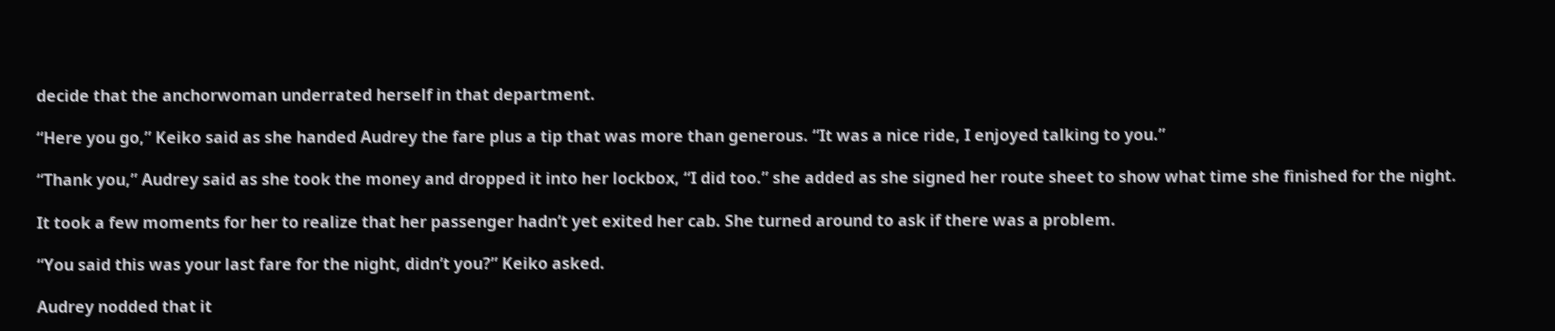decide that the anchorwoman underrated herself in that department.

“Here you go,” Keiko said as she handed Audrey the fare plus a tip that was more than generous. “It was a nice ride, I enjoyed talking to you.”

“Thank you,” Audrey said as she took the money and dropped it into her lockbox, “I did too.” she added as she signed her route sheet to show what time she finished for the night.

It took a few moments for her to realize that her passenger hadn’t yet exited her cab. She turned around to ask if there was a problem.

“You said this was your last fare for the night, didn’t you?” Keiko asked.

Audrey nodded that it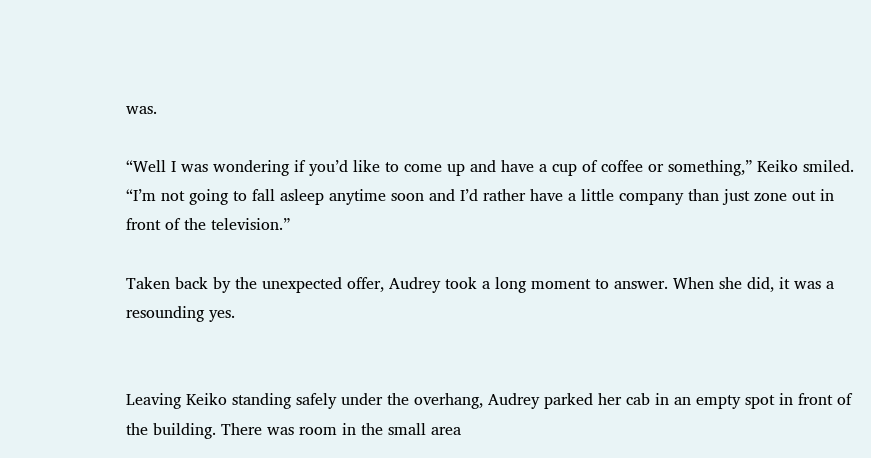was.

“Well I was wondering if you’d like to come up and have a cup of coffee or something,” Keiko smiled. “I’m not going to fall asleep anytime soon and I’d rather have a little company than just zone out in front of the television.”

Taken back by the unexpected offer, Audrey took a long moment to answer. When she did, it was a resounding yes.


Leaving Keiko standing safely under the overhang, Audrey parked her cab in an empty spot in front of the building. There was room in the small area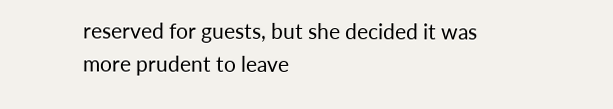reserved for guests, but she decided it was more prudent to leave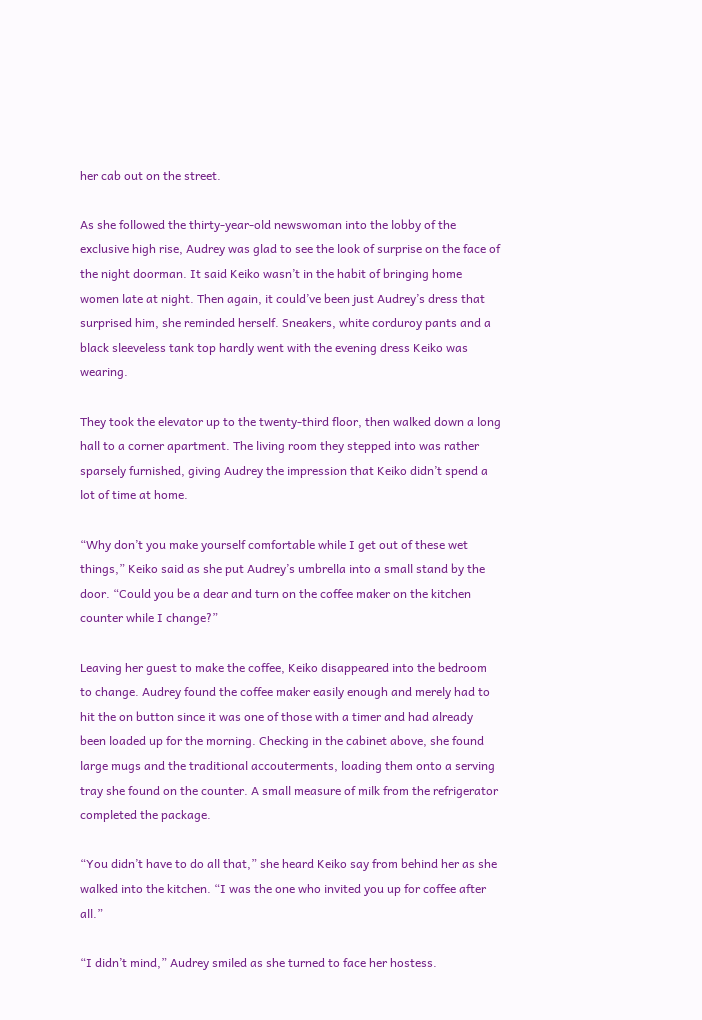her cab out on the street.

As she followed the thirty-year-old newswoman into the lobby of the exclusive high rise, Audrey was glad to see the look of surprise on the face of the night doorman. It said Keiko wasn’t in the habit of bringing home women late at night. Then again, it could’ve been just Audrey’s dress that surprised him, she reminded herself. Sneakers, white corduroy pants and a black sleeveless tank top hardly went with the evening dress Keiko was wearing.

They took the elevator up to the twenty-third floor, then walked down a long hall to a corner apartment. The living room they stepped into was rather sparsely furnished, giving Audrey the impression that Keiko didn’t spend a lot of time at home.

“Why don’t you make yourself comfortable while I get out of these wet things,” Keiko said as she put Audrey’s umbrella into a small stand by the door. “Could you be a dear and turn on the coffee maker on the kitchen counter while I change?”

Leaving her guest to make the coffee, Keiko disappeared into the bedroom to change. Audrey found the coffee maker easily enough and merely had to hit the on button since it was one of those with a timer and had already been loaded up for the morning. Checking in the cabinet above, she found large mugs and the traditional accouterments, loading them onto a serving tray she found on the counter. A small measure of milk from the refrigerator completed the package.

“You didn’t have to do all that,” she heard Keiko say from behind her as she walked into the kitchen. “I was the one who invited you up for coffee after all.”

“I didn’t mind,” Audrey smiled as she turned to face her hostess.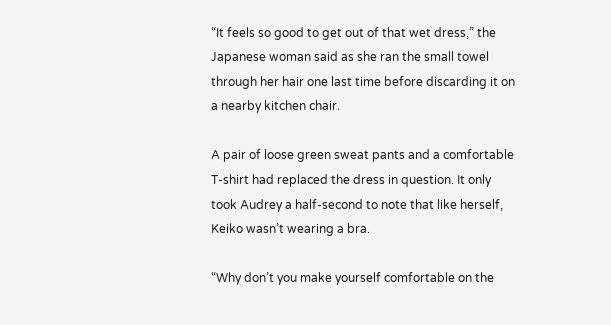“It feels so good to get out of that wet dress,” the Japanese woman said as she ran the small towel through her hair one last time before discarding it on a nearby kitchen chair.

A pair of loose green sweat pants and a comfortable T-shirt had replaced the dress in question. It only took Audrey a half-second to note that like herself, Keiko wasn’t wearing a bra.

“Why don’t you make yourself comfortable on the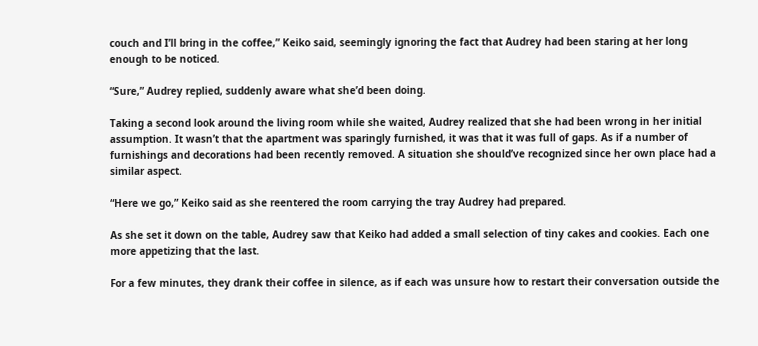couch and I’ll bring in the coffee,” Keiko said, seemingly ignoring the fact that Audrey had been staring at her long enough to be noticed.

“Sure,” Audrey replied, suddenly aware what she’d been doing.

Taking a second look around the living room while she waited, Audrey realized that she had been wrong in her initial assumption. It wasn’t that the apartment was sparingly furnished, it was that it was full of gaps. As if a number of furnishings and decorations had been recently removed. A situation she should’ve recognized since her own place had a similar aspect.

“Here we go,” Keiko said as she reentered the room carrying the tray Audrey had prepared.

As she set it down on the table, Audrey saw that Keiko had added a small selection of tiny cakes and cookies. Each one more appetizing that the last.

For a few minutes, they drank their coffee in silence, as if each was unsure how to restart their conversation outside the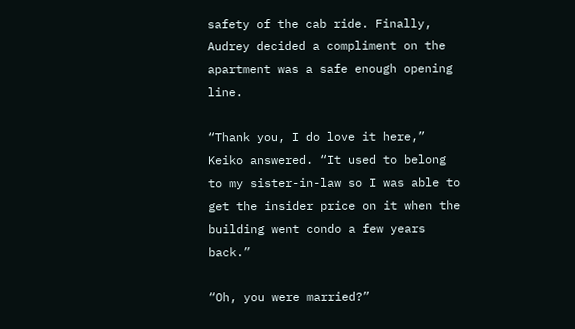safety of the cab ride. Finally, Audrey decided a compliment on the apartment was a safe enough opening line.

“Thank you, I do love it here,” Keiko answered. “It used to belong to my sister-in-law so I was able to get the insider price on it when the building went condo a few years back.”

“Oh, you were married?”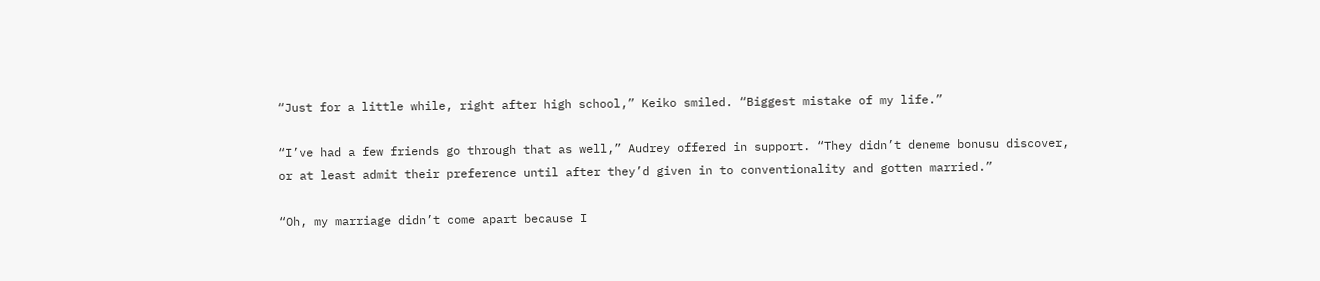“Just for a little while, right after high school,” Keiko smiled. “Biggest mistake of my life.”

“I’ve had a few friends go through that as well,” Audrey offered in support. “They didn’t deneme bonusu discover, or at least admit their preference until after they’d given in to conventionality and gotten married.”

“Oh, my marriage didn’t come apart because I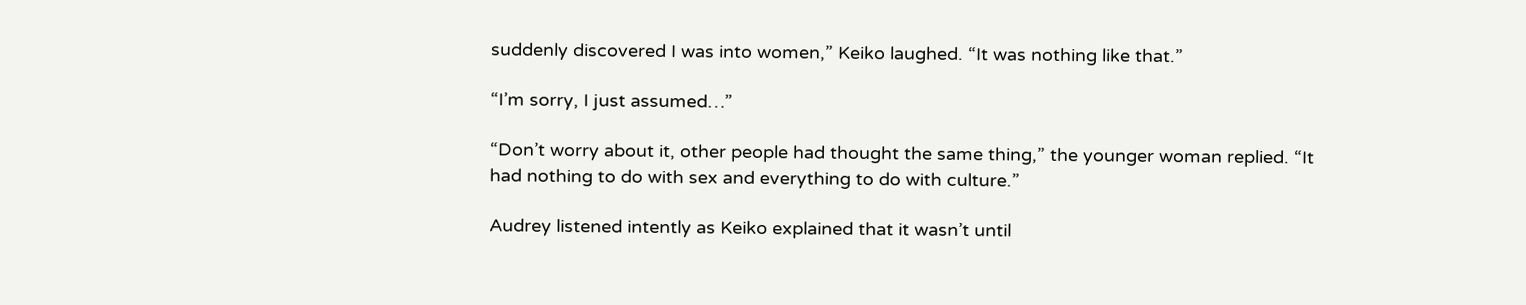suddenly discovered I was into women,” Keiko laughed. “It was nothing like that.”

“I’m sorry, I just assumed…”

“Don’t worry about it, other people had thought the same thing,” the younger woman replied. “It had nothing to do with sex and everything to do with culture.”

Audrey listened intently as Keiko explained that it wasn’t until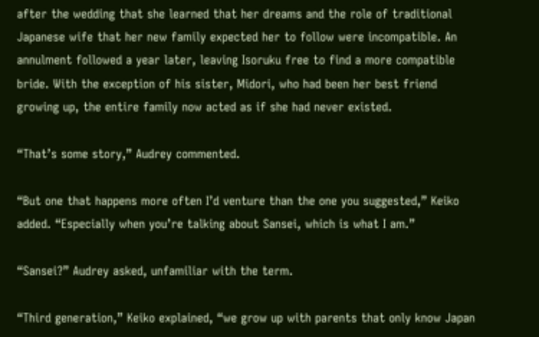after the wedding that she learned that her dreams and the role of traditional Japanese wife that her new family expected her to follow were incompatible. An annulment followed a year later, leaving Isoruku free to find a more compatible bride. With the exception of his sister, Midori, who had been her best friend growing up, the entire family now acted as if she had never existed.

“That’s some story,” Audrey commented.

“But one that happens more often I’d venture than the one you suggested,” Keiko added. “Especially when you’re talking about Sansei, which is what I am.”

“Sansei?” Audrey asked, unfamiliar with the term.

“Third generation,” Keiko explained, “we grow up with parents that only know Japan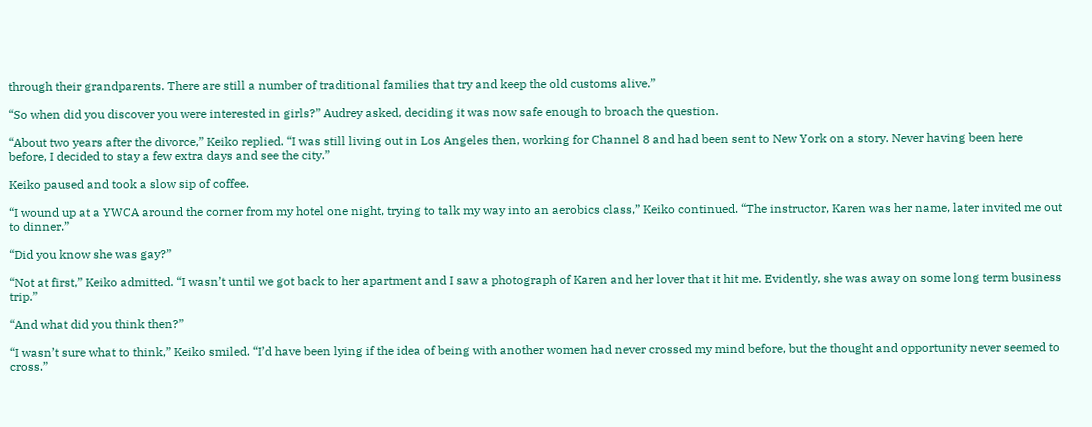through their grandparents. There are still a number of traditional families that try and keep the old customs alive.”

“So when did you discover you were interested in girls?” Audrey asked, deciding it was now safe enough to broach the question.

“About two years after the divorce,” Keiko replied. “I was still living out in Los Angeles then, working for Channel 8 and had been sent to New York on a story. Never having been here before, I decided to stay a few extra days and see the city.”

Keiko paused and took a slow sip of coffee.

“I wound up at a YWCA around the corner from my hotel one night, trying to talk my way into an aerobics class,” Keiko continued. “The instructor, Karen was her name, later invited me out to dinner.”

“Did you know she was gay?”

“Not at first,” Keiko admitted. “I wasn’t until we got back to her apartment and I saw a photograph of Karen and her lover that it hit me. Evidently, she was away on some long term business trip.”

“And what did you think then?”

“I wasn’t sure what to think,” Keiko smiled. “I’d have been lying if the idea of being with another women had never crossed my mind before, but the thought and opportunity never seemed to cross.”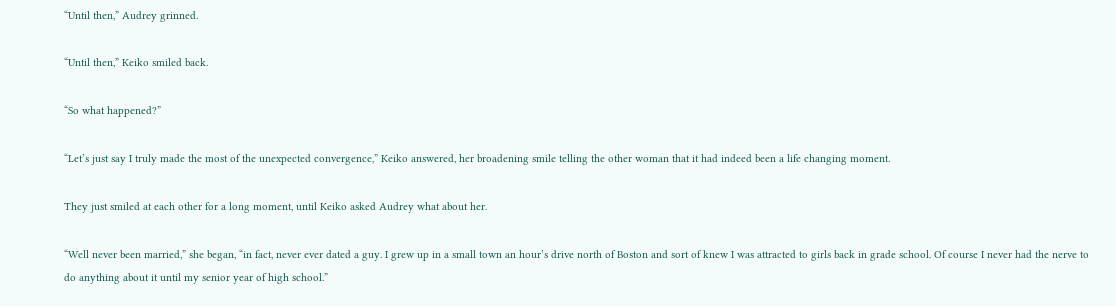“Until then,” Audrey grinned.

“Until then,” Keiko smiled back.

“So what happened?”

“Let’s just say I truly made the most of the unexpected convergence,” Keiko answered, her broadening smile telling the other woman that it had indeed been a life changing moment.

They just smiled at each other for a long moment, until Keiko asked Audrey what about her.

“Well never been married,” she began, “in fact, never ever dated a guy. I grew up in a small town an hour’s drive north of Boston and sort of knew I was attracted to girls back in grade school. Of course I never had the nerve to do anything about it until my senior year of high school.”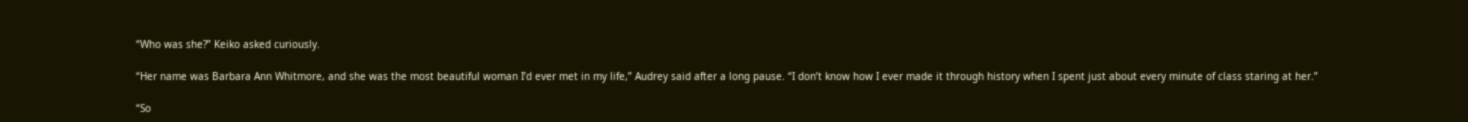“Who was she?” Keiko asked curiously.

“Her name was Barbara Ann Whitmore, and she was the most beautiful woman I’d ever met in my life,” Audrey said after a long pause. “I don’t know how I ever made it through history when I spent just about every minute of class staring at her.”

“So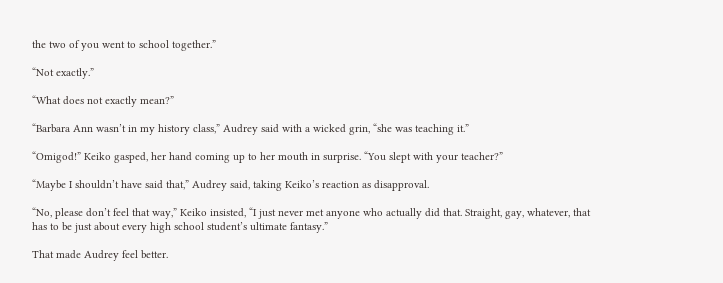the two of you went to school together.”

“Not exactly.”

“What does not exactly mean?”

“Barbara Ann wasn’t in my history class,” Audrey said with a wicked grin, “she was teaching it.”

“Omigod!” Keiko gasped, her hand coming up to her mouth in surprise. “You slept with your teacher?”

“Maybe I shouldn’t have said that,” Audrey said, taking Keiko’s reaction as disapproval.

“No, please don’t feel that way,” Keiko insisted, “I just never met anyone who actually did that. Straight, gay, whatever, that has to be just about every high school student’s ultimate fantasy.”

That made Audrey feel better.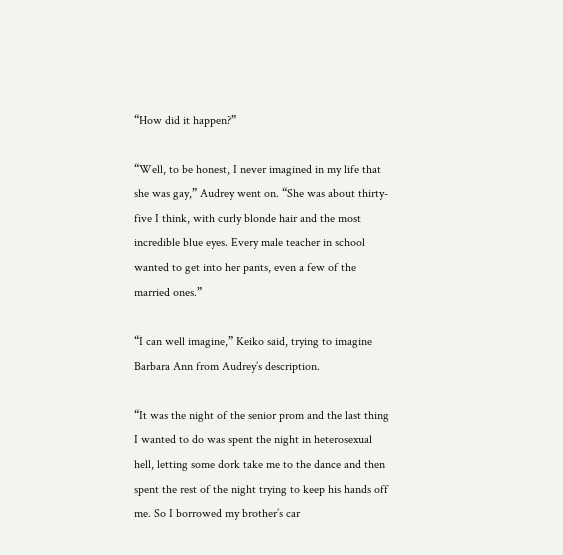“How did it happen?”

“Well, to be honest, I never imagined in my life that she was gay,” Audrey went on. “She was about thirty-five I think, with curly blonde hair and the most incredible blue eyes. Every male teacher in school wanted to get into her pants, even a few of the married ones.”

“I can well imagine,” Keiko said, trying to imagine Barbara Ann from Audrey’s description.

“It was the night of the senior prom and the last thing I wanted to do was spent the night in heterosexual hell, letting some dork take me to the dance and then spent the rest of the night trying to keep his hands off me. So I borrowed my brother’s car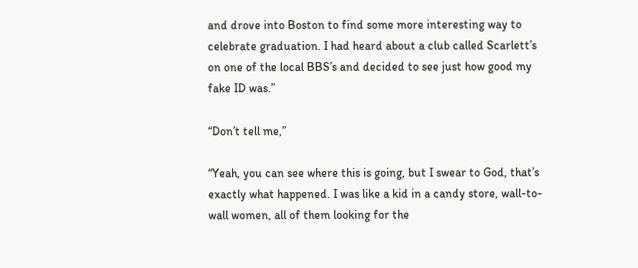and drove into Boston to find some more interesting way to celebrate graduation. I had heard about a club called Scarlett’s on one of the local BBS’s and decided to see just how good my fake ID was.”

“Don’t tell me,”

“Yeah, you can see where this is going, but I swear to God, that’s exactly what happened. I was like a kid in a candy store, wall-to-wall women, all of them looking for the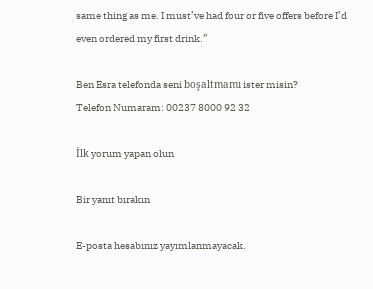same thing as me. I must’ve had four or five offers before I’d even ordered my first drink.”

Ben Esra telefonda seni boşaltmamı ister misin?
Telefon Numaram: 00237 8000 92 32

İlk yorum yapan olun

Bir yanıt bırakın

E-posta hesabınız yayımlanmayacak.